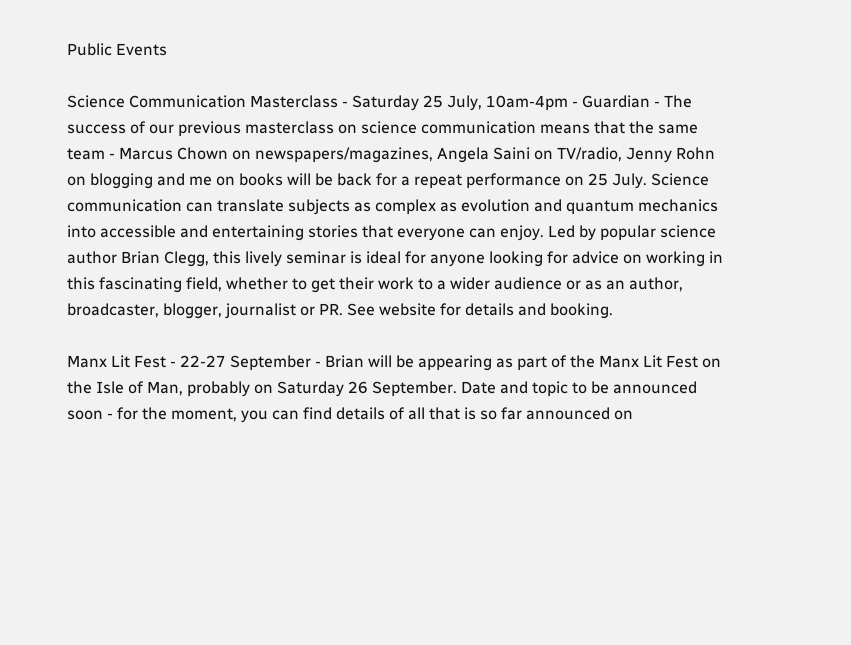Public Events

Science Communication Masterclass - Saturday 25 July, 10am-4pm - Guardian - The success of our previous masterclass on science communication means that the same team - Marcus Chown on newspapers/magazines, Angela Saini on TV/radio, Jenny Rohn on blogging and me on books will be back for a repeat performance on 25 July. Science communication can translate subjects as complex as evolution and quantum mechanics into accessible and entertaining stories that everyone can enjoy. Led by popular science author Brian Clegg, this lively seminar is ideal for anyone looking for advice on working in this fascinating field, whether to get their work to a wider audience or as an author, broadcaster, blogger, journalist or PR. See website for details and booking.

Manx Lit Fest - 22-27 September - Brian will be appearing as part of the Manx Lit Fest on the Isle of Man, probably on Saturday 26 September. Date and topic to be announced soon - for the moment, you can find details of all that is so far announced on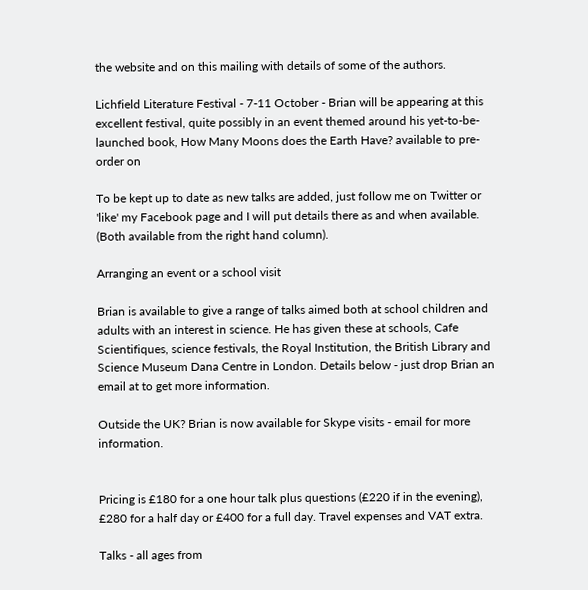the website and on this mailing with details of some of the authors.

Lichfield Literature Festival - 7-11 October - Brian will be appearing at this excellent festival, quite possibly in an event themed around his yet-to-be-launched book, How Many Moons does the Earth Have? available to pre-order on

To be kept up to date as new talks are added, just follow me on Twitter or 'like' my Facebook page and I will put details there as and when available. (Both available from the right hand column).

Arranging an event or a school visit

Brian is available to give a range of talks aimed both at school children and adults with an interest in science. He has given these at schools, Cafe Scientifiques, science festivals, the Royal Institution, the British Library and Science Museum Dana Centre in London. Details below - just drop Brian an email at to get more information.

Outside the UK? Brian is now available for Skype visits - email for more information.


Pricing is £180 for a one hour talk plus questions (£220 if in the evening), £280 for a half day or £400 for a full day. Travel expenses and VAT extra.

Talks - all ages from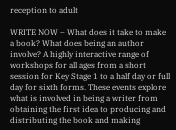reception to adult

WRITE NOW – What does it take to make a book? What does being an author involve? A highly interactive range of workshops for all ages from a short session for Key Stage 1 to a half day or full day for sixth forms. These events explore what is involved in being a writer from obtaining the first idea to producing and distributing the book and making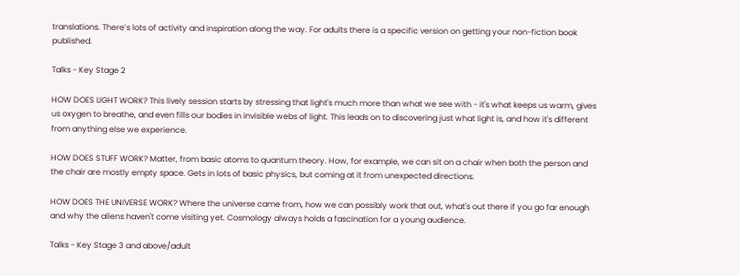translations. There’s lots of activity and inspiration along the way. For adults there is a specific version on getting your non-fiction book published.

Talks - Key Stage 2

HOW DOES LIGHT WORK? This lively session starts by stressing that light's much more than what we see with - it's what keeps us warm, gives us oxygen to breathe, and even fills our bodies in invisible webs of light. This leads on to discovering just what light is, and how it's different from anything else we experience.

HOW DOES STUFF WORK? Matter, from basic atoms to quantum theory. How, for example, we can sit on a chair when both the person and the chair are mostly empty space. Gets in lots of basic physics, but coming at it from unexpected directions.

HOW DOES THE UNIVERSE WORK? Where the universe came from, how we can possibly work that out, what's out there if you go far enough and why the aliens haven't come visiting yet. Cosmology always holds a fascination for a young audience.

Talks - Key Stage 3 and above/adult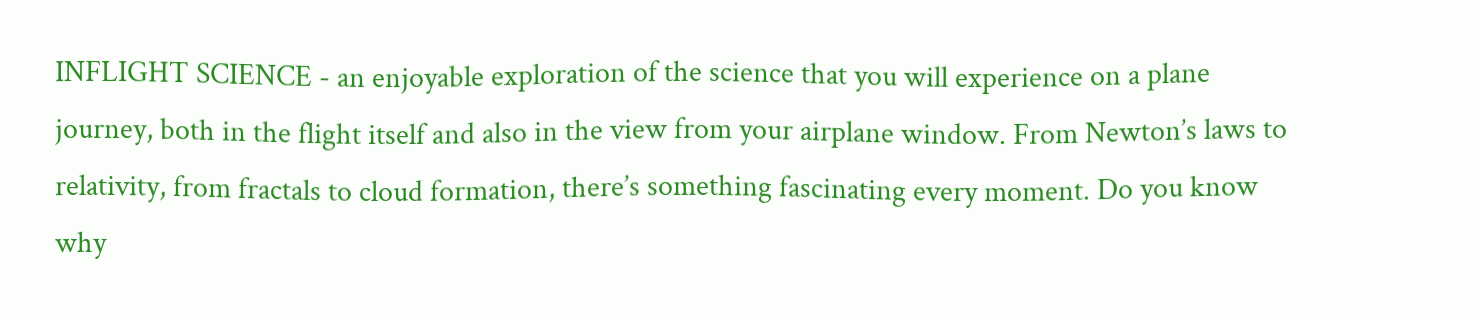INFLIGHT SCIENCE - an enjoyable exploration of the science that you will experience on a plane journey, both in the flight itself and also in the view from your airplane window. From Newton’s laws to relativity, from fractals to cloud formation, there’s something fascinating every moment. Do you know why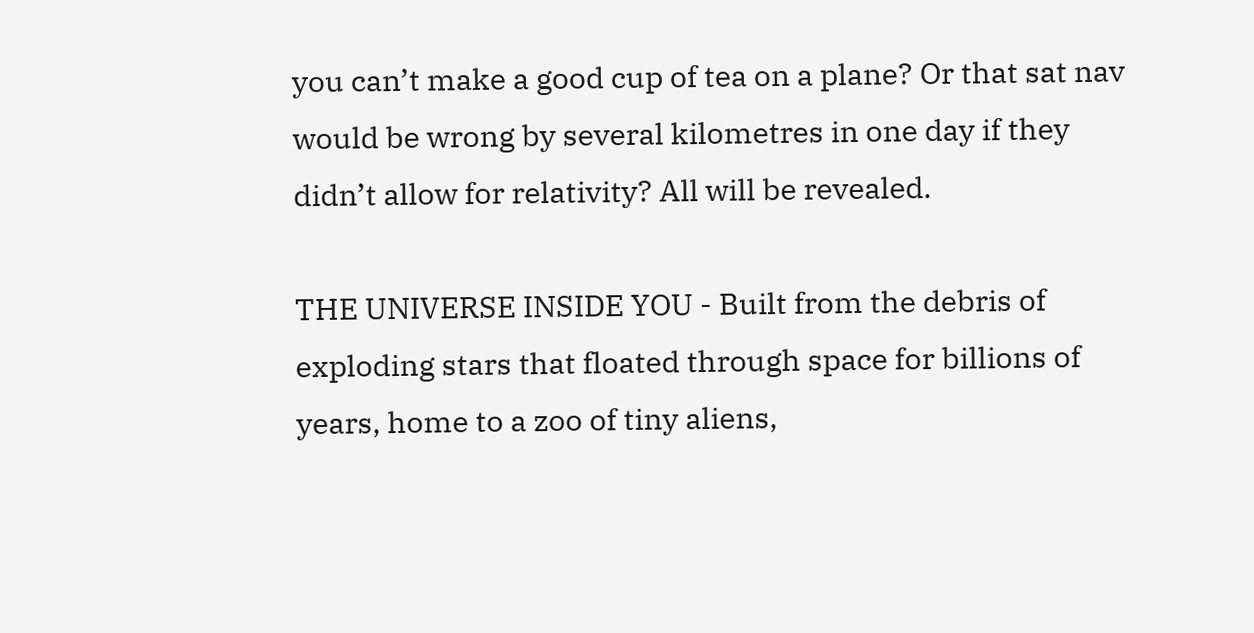you can’t make a good cup of tea on a plane? Or that sat nav would be wrong by several kilometres in one day if they didn’t allow for relativity? All will be revealed.

THE UNIVERSE INSIDE YOU - Built from the debris of exploding stars that floated through space for billions of years, home to a zoo of tiny aliens,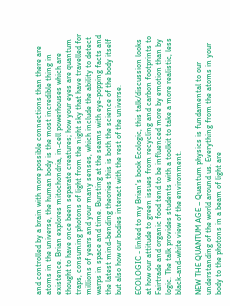and controlled by a brain with more possible connections than there are atoms in the universe, the human body is the most incredible thing in existence. Brian explores mitochondria, in-cell powerhouses which are thought to have once been separate creatures; how your eyes are quantum traps, consuming photons of light from the night sky that have travelled for millions of years and your many senses, which include the ability to detect warps in space and time. Bursting at the seams with eye-popping facts and the latest mind-bending theories this is both the science of the body itself but also how our bodies interact with the rest of the universe.

ECOLOGIC - linked to my Brian's book Ecologic, this talk/discussion looks at how our attitude to green issues from recycling and carbon footprints to Fairtrade and organic food tend to be influenced more by emotion than by logic. The talk provides students with a toolkit to take a more realistic, less black-and-white view of the environment.

NEW THE QUANTUM AGE – Quantum physics is fundamental to our understanding of the world around us. Everything from the atoms in your body to the photons in a beam of light are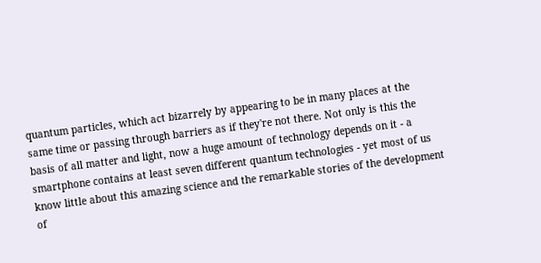quantum particles, which act bizarrely by appearing to be in many places at the same time or passing through barriers as if they're not there. Not only is this the basis of all matter and light, now a huge amount of technology depends on it - a smartphone contains at least seven different quantum technologies - yet most of us know little about this amazing science and the remarkable stories of the development of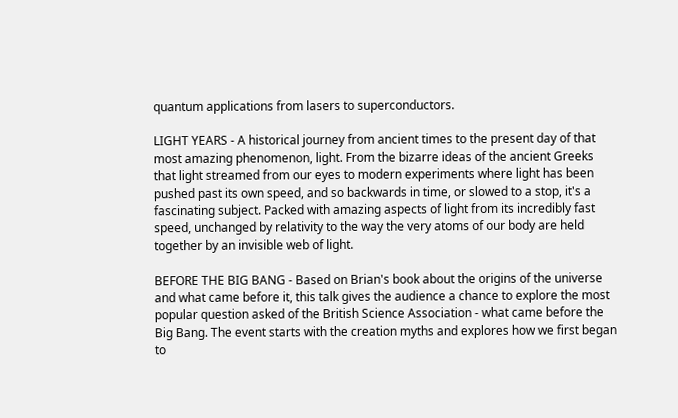quantum applications from lasers to superconductors.

LIGHT YEARS - A historical journey from ancient times to the present day of that most amazing phenomenon, light. From the bizarre ideas of the ancient Greeks that light streamed from our eyes to modern experiments where light has been pushed past its own speed, and so backwards in time, or slowed to a stop, it's a fascinating subject. Packed with amazing aspects of light from its incredibly fast speed, unchanged by relativity to the way the very atoms of our body are held together by an invisible web of light.

BEFORE THE BIG BANG - Based on Brian's book about the origins of the universe and what came before it, this talk gives the audience a chance to explore the most popular question asked of the British Science Association - what came before the Big Bang. The event starts with the creation myths and explores how we first began to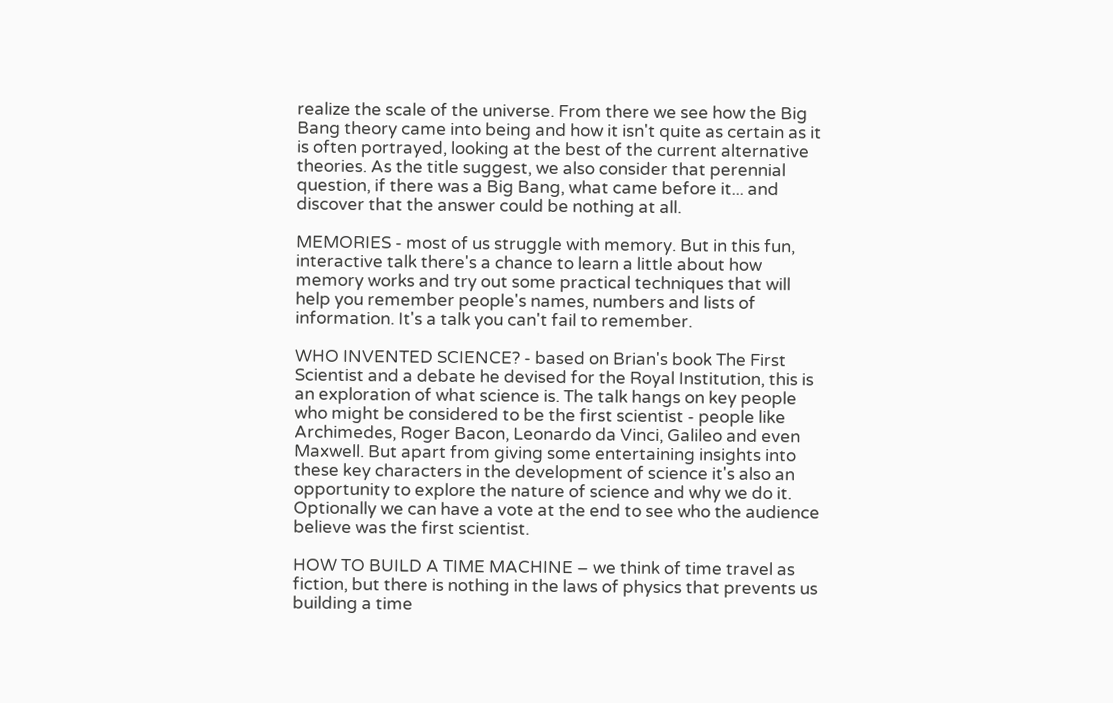realize the scale of the universe. From there we see how the Big Bang theory came into being and how it isn't quite as certain as it is often portrayed, looking at the best of the current alternative theories. As the title suggest, we also consider that perennial question, if there was a Big Bang, what came before it... and discover that the answer could be nothing at all.

MEMORIES - most of us struggle with memory. But in this fun, interactive talk there's a chance to learn a little about how memory works and try out some practical techniques that will help you remember people's names, numbers and lists of information. It's a talk you can't fail to remember.

WHO INVENTED SCIENCE? - based on Brian's book The First Scientist and a debate he devised for the Royal Institution, this is an exploration of what science is. The talk hangs on key people who might be considered to be the first scientist - people like Archimedes, Roger Bacon, Leonardo da Vinci, Galileo and even Maxwell. But apart from giving some entertaining insights into these key characters in the development of science it's also an opportunity to explore the nature of science and why we do it. Optionally we can have a vote at the end to see who the audience believe was the first scientist.

HOW TO BUILD A TIME MACHINE – we think of time travel as fiction, but there is nothing in the laws of physics that prevents us building a time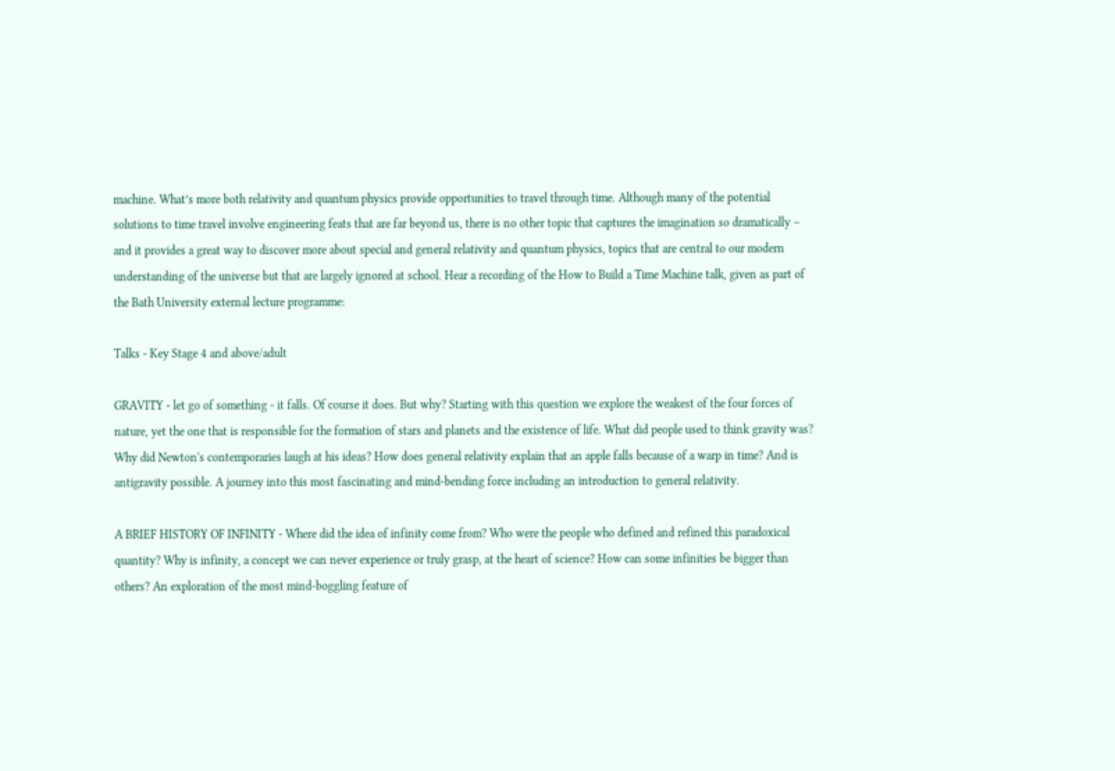machine. What’s more both relativity and quantum physics provide opportunities to travel through time. Although many of the potential solutions to time travel involve engineering feats that are far beyond us, there is no other topic that captures the imagination so dramatically – and it provides a great way to discover more about special and general relativity and quantum physics, topics that are central to our modern understanding of the universe but that are largely ignored at school. Hear a recording of the How to Build a Time Machine talk, given as part of the Bath University external lecture programme:

Talks - Key Stage 4 and above/adult

GRAVITY - let go of something - it falls. Of course it does. But why? Starting with this question we explore the weakest of the four forces of nature, yet the one that is responsible for the formation of stars and planets and the existence of life. What did people used to think gravity was? Why did Newton's contemporaries laugh at his ideas? How does general relativity explain that an apple falls because of a warp in time? And is antigravity possible. A journey into this most fascinating and mind-bending force including an introduction to general relativity.

A BRIEF HISTORY OF INFINITY - Where did the idea of infinity come from? Who were the people who defined and refined this paradoxical quantity? Why is infinity, a concept we can never experience or truly grasp, at the heart of science? How can some infinities be bigger than others? An exploration of the most mind-boggling feature of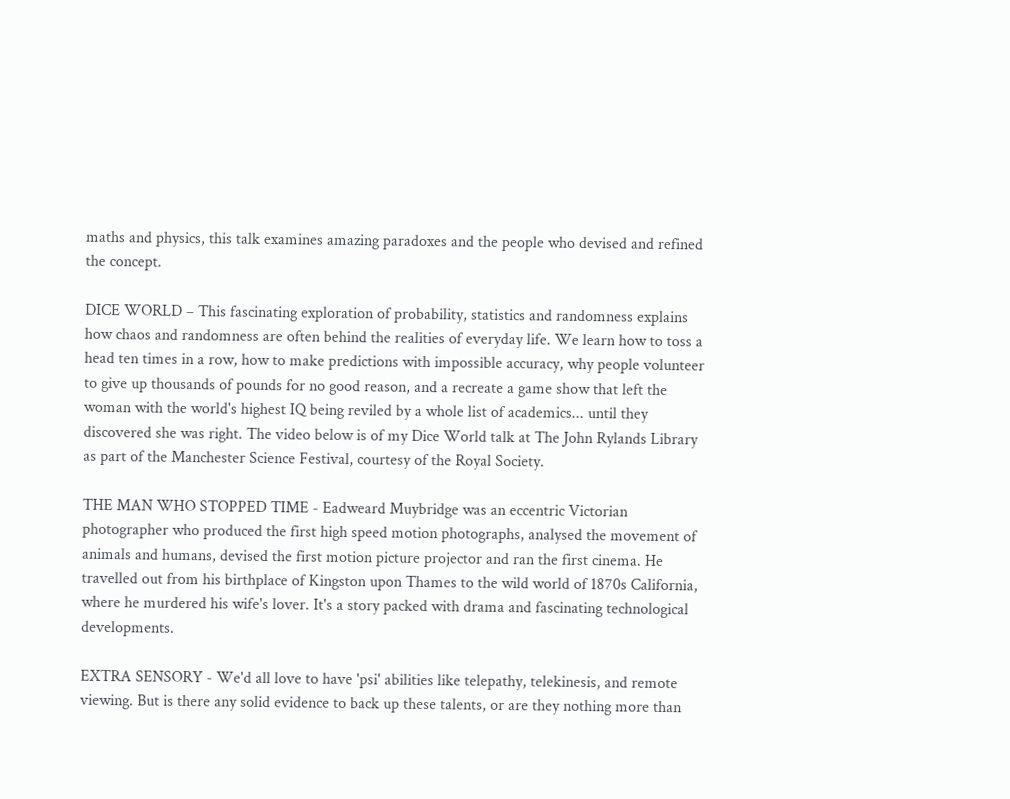maths and physics, this talk examines amazing paradoxes and the people who devised and refined the concept.

DICE WORLD – This fascinating exploration of probability, statistics and randomness explains how chaos and randomness are often behind the realities of everyday life. We learn how to toss a head ten times in a row, how to make predictions with impossible accuracy, why people volunteer to give up thousands of pounds for no good reason, and a recreate a game show that left the woman with the world's highest IQ being reviled by a whole list of academics... until they discovered she was right. The video below is of my Dice World talk at The John Rylands Library as part of the Manchester Science Festival, courtesy of the Royal Society.

THE MAN WHO STOPPED TIME - Eadweard Muybridge was an eccentric Victorian photographer who produced the first high speed motion photographs, analysed the movement of animals and humans, devised the first motion picture projector and ran the first cinema. He travelled out from his birthplace of Kingston upon Thames to the wild world of 1870s California, where he murdered his wife's lover. It's a story packed with drama and fascinating technological developments.

EXTRA SENSORY - We'd all love to have 'psi' abilities like telepathy, telekinesis, and remote viewing. But is there any solid evidence to back up these talents, or are they nothing more than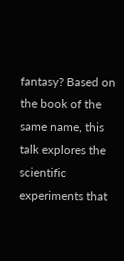fantasy? Based on the book of the same name, this talk explores the scientific experiments that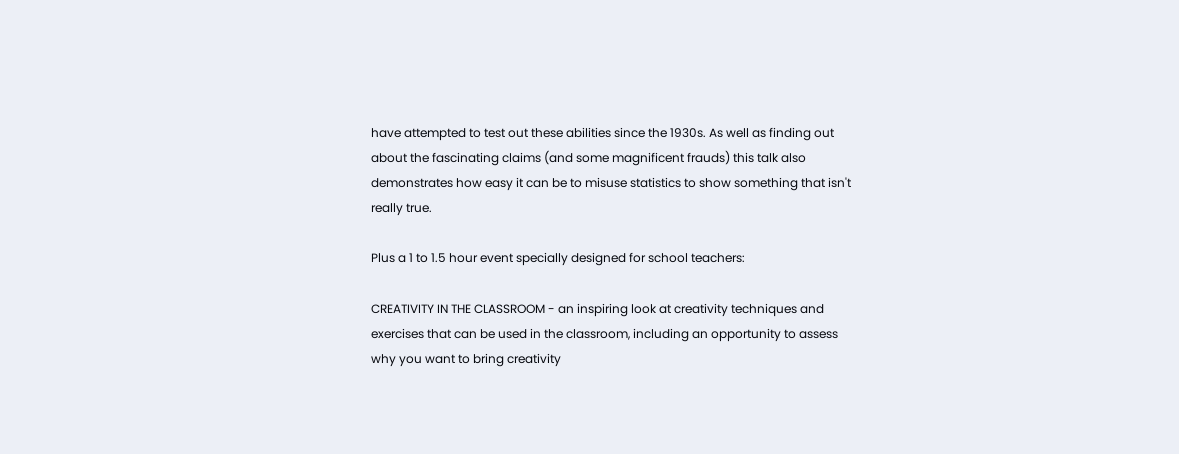have attempted to test out these abilities since the 1930s. As well as finding out about the fascinating claims (and some magnificent frauds) this talk also demonstrates how easy it can be to misuse statistics to show something that isn't really true.

Plus a 1 to 1.5 hour event specially designed for school teachers:

CREATIVITY IN THE CLASSROOM - an inspiring look at creativity techniques and exercises that can be used in the classroom, including an opportunity to assess why you want to bring creativity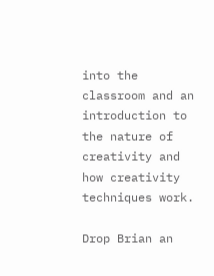into the classroom and an introduction to the nature of creativity and how creativity techniques work.

Drop Brian an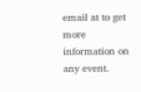email at to get more information on any event.